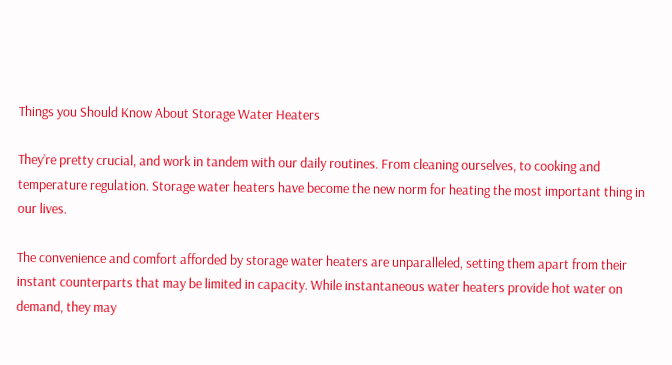Things you Should Know About Storage Water Heaters

They’re pretty crucial, and work in tandem with our daily routines. From cleaning ourselves, to cooking and temperature regulation. Storage water heaters have become the new norm for heating the most important thing in our lives.

The convenience and comfort afforded by storage water heaters are unparalleled, setting them apart from their instant counterparts that may be limited in capacity. While instantaneous water heaters provide hot water on demand, they may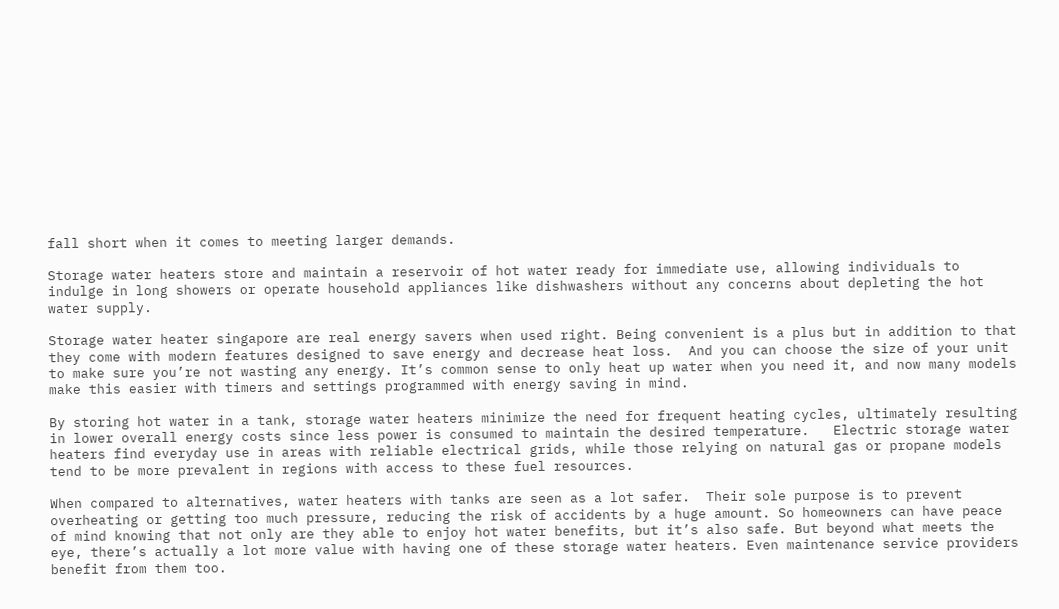fall short when it comes to meeting larger demands.

Storage water heaters store and maintain a reservoir of hot water ready for immediate use, allowing individuals to indulge in long showers or operate household appliances like dishwashers without any concerns about depleting the hot water supply.

Storage water heater singapore are real energy savers when used right. Being convenient is a plus but in addition to that they come with modern features designed to save energy and decrease heat loss.  And you can choose the size of your unit to make sure you’re not wasting any energy. It’s common sense to only heat up water when you need it, and now many models make this easier with timers and settings programmed with energy saving in mind.

By storing hot water in a tank, storage water heaters minimize the need for frequent heating cycles, ultimately resulting in lower overall energy costs since less power is consumed to maintain the desired temperature.   Electric storage water heaters find everyday use in areas with reliable electrical grids, while those relying on natural gas or propane models tend to be more prevalent in regions with access to these fuel resources.

When compared to alternatives, water heaters with tanks are seen as a lot safer.  Their sole purpose is to prevent overheating or getting too much pressure, reducing the risk of accidents by a huge amount. So homeowners can have peace of mind knowing that not only are they able to enjoy hot water benefits, but it’s also safe. But beyond what meets the eye, there’s actually a lot more value with having one of these storage water heaters. Even maintenance service providers benefit from them too.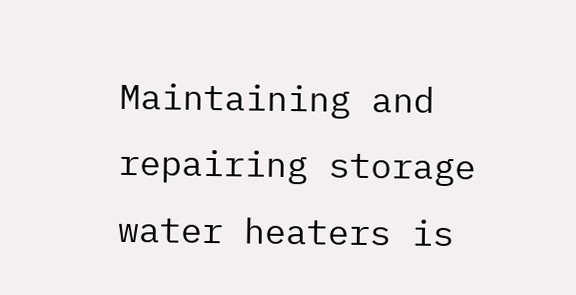Maintaining and repairing storage water heaters is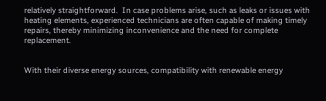relatively straightforward.  In case problems arise, such as leaks or issues with heating elements, experienced technicians are often capable of making timely repairs, thereby minimizing inconvenience and the need for complete replacement.


With their diverse energy sources, compatibility with renewable energy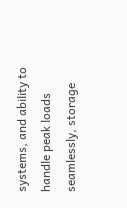systems, and ability to handle peak loads seamlessly, storage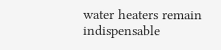water heaters remain indispensable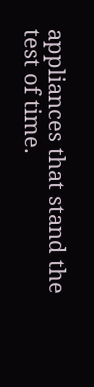appliances that stand the test of time.